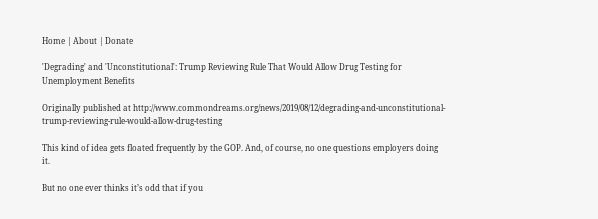Home | About | Donate

'Degrading' and 'Unconstitutional': Trump Reviewing Rule That Would Allow Drug Testing for Unemployment Benefits

Originally published at http://www.commondreams.org/news/2019/08/12/degrading-and-unconstitutional-trump-reviewing-rule-would-allow-drug-testing

This kind of idea gets floated frequently by the GOP. And, of course, no one questions employers doing it.

But no one ever thinks it’s odd that if you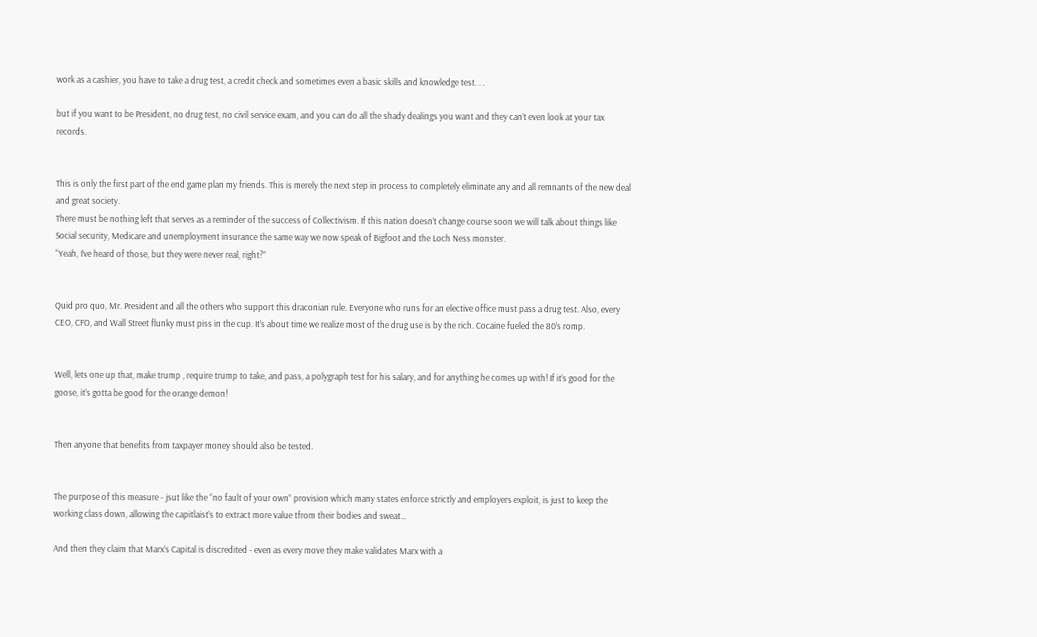work as a cashier, you have to take a drug test, a credit check and sometimes even a basic skills and knowledge test. . .

but if you want to be President, no drug test, no civil service exam, and you can do all the shady dealings you want and they can’t even look at your tax records.


This is only the first part of the end game plan my friends. This is merely the next step in process to completely eliminate any and all remnants of the new deal and great society.
There must be nothing left that serves as a reminder of the success of Collectivism. If this nation doesn’t change course soon we will talk about things like Social security, Medicare and unemployment insurance the same way we now speak of Bigfoot and the Loch Ness monster.
“Yeah, I’ve heard of those, but they were never real, right?”


Quid pro quo, Mr. President and all the others who support this draconian rule. Everyone who runs for an elective office must pass a drug test. Also, every CEO, CFO, and Wall Street flunky must piss in the cup. It’s about time we realize most of the drug use is by the rich. Cocaine fueled the 80’s romp.


Well, lets one up that, make trump , require trump to take, and pass, a polygraph test for his salary, and for anything he comes up with! If it’s good for the goose, it’s gotta be good for the orange demon!


Then anyone that benefits from taxpayer money should also be tested.


The purpose of this measure - jsut like the “no fault of your own” provision which many states enforce strictly and employers exploit, is just to keep the working class down, allowing the capitlaist’s to extract more value tfrom their bodies and sweat…

And then they claim that Marx’s Capital is discredited - even as every move they make validates Marx with a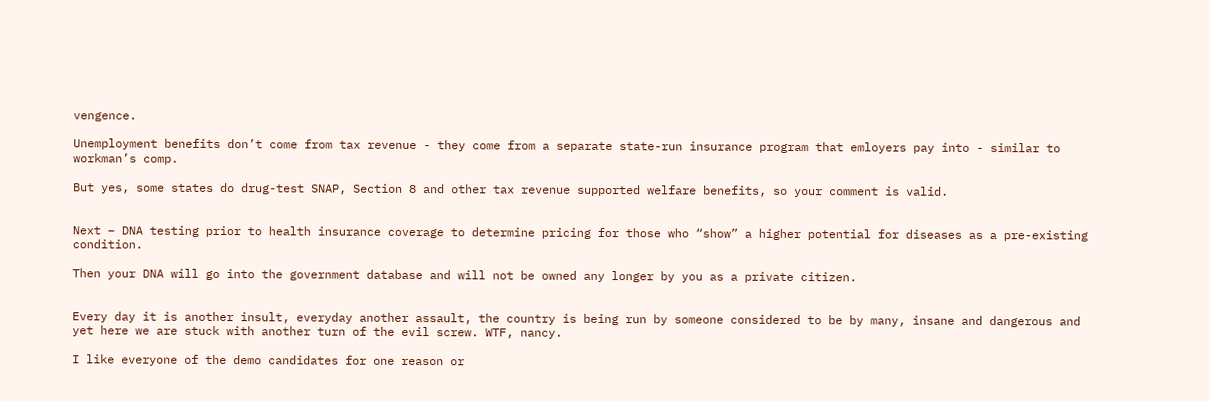vengence.

Unemployment benefits don’t come from tax revenue - they come from a separate state-run insurance program that emloyers pay into - similar to workman’s comp.

But yes, some states do drug-test SNAP, Section 8 and other tax revenue supported welfare benefits, so your comment is valid.


Next – DNA testing prior to health insurance coverage to determine pricing for those who “show” a higher potential for diseases as a pre-existing condition.

Then your DNA will go into the government database and will not be owned any longer by you as a private citizen.


Every day it is another insult, everyday another assault, the country is being run by someone considered to be by many, insane and dangerous and yet here we are stuck with another turn of the evil screw. WTF, nancy.

I like everyone of the demo candidates for one reason or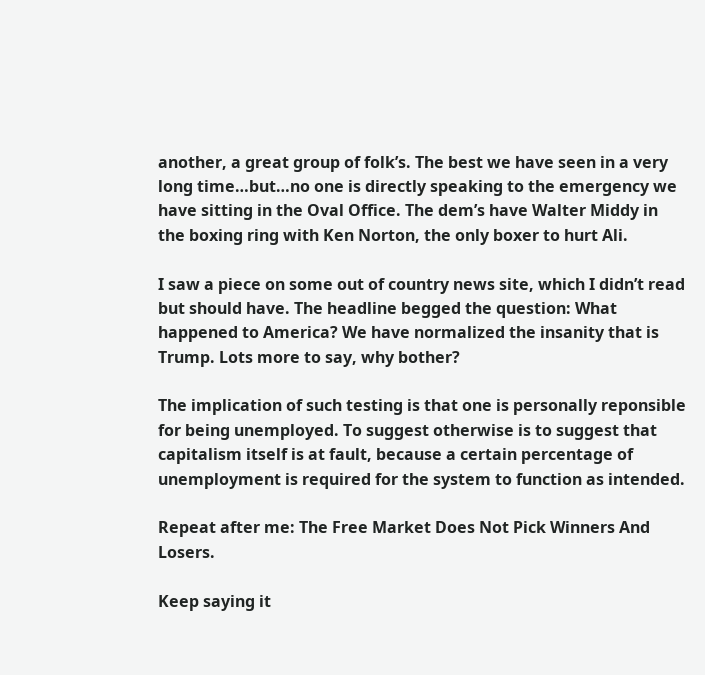another, a great group of folk’s. The best we have seen in a very long time…but…no one is directly speaking to the emergency we have sitting in the Oval Office. The dem’s have Walter Middy in the boxing ring with Ken Norton, the only boxer to hurt Ali.

I saw a piece on some out of country news site, which I didn’t read but should have. The headline begged the question: What happened to America? We have normalized the insanity that is Trump. Lots more to say, why bother?

The implication of such testing is that one is personally reponsible for being unemployed. To suggest otherwise is to suggest that capitalism itself is at fault, because a certain percentage of unemployment is required for the system to function as intended.

Repeat after me: The Free Market Does Not Pick Winners And Losers.

Keep saying it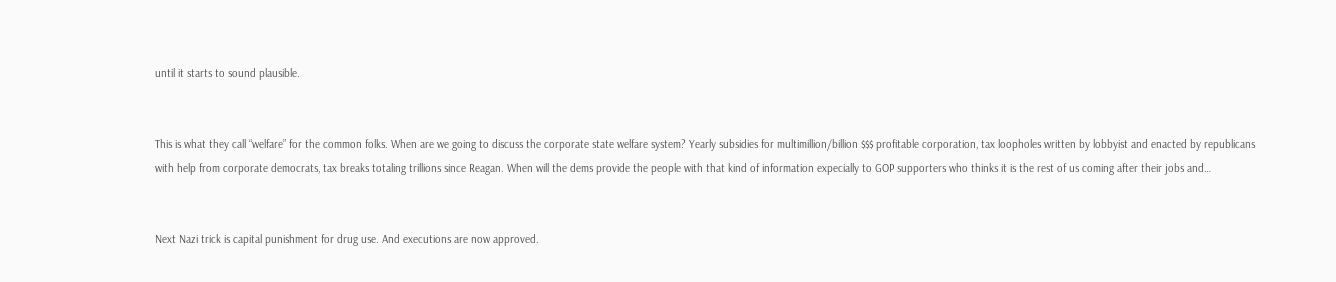until it starts to sound plausible.


This is what they call “welfare” for the common folks. When are we going to discuss the corporate state welfare system? Yearly subsidies for multimillion/billion $$$ profitable corporation, tax loopholes written by lobbyist and enacted by republicans with help from corporate democrats, tax breaks totaling trillions since Reagan. When will the dems provide the people with that kind of information expecially to GOP supporters who thinks it is the rest of us coming after their jobs and…


Next Nazi trick is capital punishment for drug use. And executions are now approved.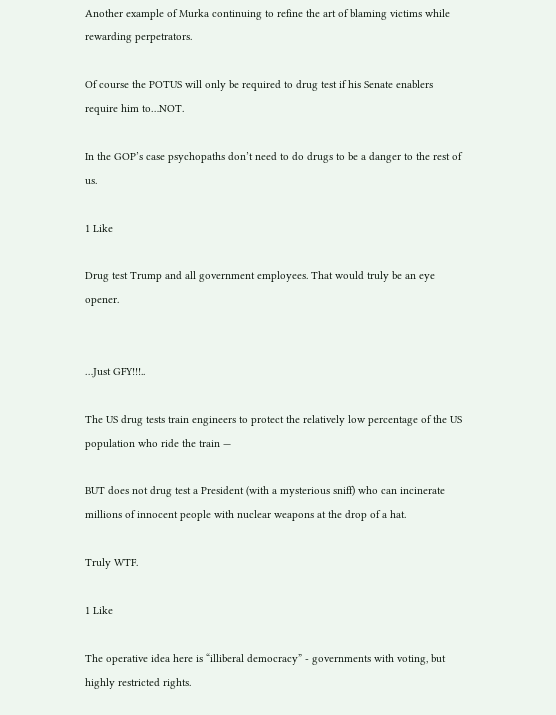Another example of Murka continuing to refine the art of blaming victims while rewarding perpetrators.

Of course the POTUS will only be required to drug test if his Senate enablers require him to…NOT.

In the GOP’s case psychopaths don’t need to do drugs to be a danger to the rest of us.

1 Like

Drug test Trump and all government employees. That would truly be an eye opener.


…Just GFY!!!..

The US drug tests train engineers to protect the relatively low percentage of the US population who ride the train —

BUT does not drug test a President (with a mysterious sniff) who can incinerate millions of innocent people with nuclear weapons at the drop of a hat.

Truly WTF.

1 Like

The operative idea here is “illiberal democracy” - governments with voting, but highly restricted rights.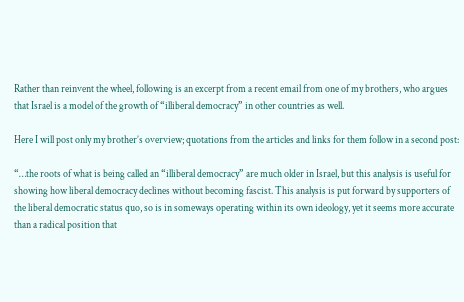Rather than reinvent the wheel, following is an excerpt from a recent email from one of my brothers, who argues that Israel is a model of the growth of “illiberal democracy” in other countries as well.

Here I will post only my brother’s overview; quotations from the articles and links for them follow in a second post:

“…the roots of what is being called an “illiberal democracy” are much older in Israel, but this analysis is useful for showing how liberal democracy declines without becoming fascist. This analysis is put forward by supporters of the liberal democratic status quo, so is in someways operating within its own ideology, yet it seems more accurate than a radical position that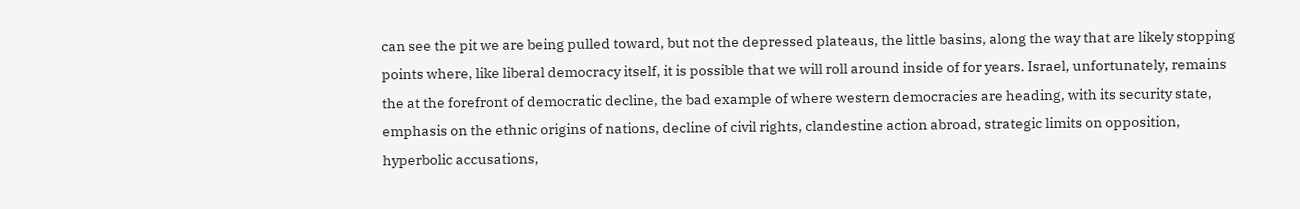can see the pit we are being pulled toward, but not the depressed plateaus, the little basins, along the way that are likely stopping points where, like liberal democracy itself, it is possible that we will roll around inside of for years. Israel, unfortunately, remains the at the forefront of democratic decline, the bad example of where western democracies are heading, with its security state, emphasis on the ethnic origins of nations, decline of civil rights, clandestine action abroad, strategic limits on opposition, hyperbolic accusations,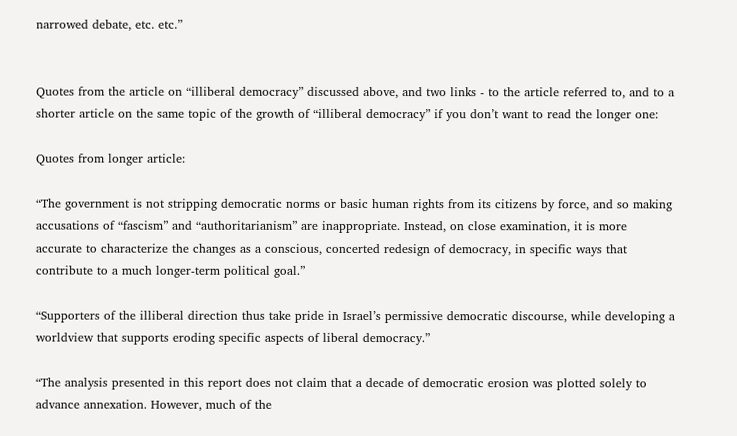narrowed debate, etc. etc.”


Quotes from the article on “illiberal democracy” discussed above, and two links - to the article referred to, and to a shorter article on the same topic of the growth of “illiberal democracy” if you don’t want to read the longer one:

Quotes from longer article:

“The government is not stripping democratic norms or basic human rights from its citizens by force, and so making accusations of “fascism” and “authoritarianism” are inappropriate. Instead, on close examination, it is more accurate to characterize the changes as a conscious, concerted redesign of democracy, in specific ways that contribute to a much longer-term political goal.”

“Supporters of the illiberal direction thus take pride in Israel’s permissive democratic discourse, while developing a worldview that supports eroding specific aspects of liberal democracy.”

“The analysis presented in this report does not claim that a decade of democratic erosion was plotted solely to advance annexation. However, much of the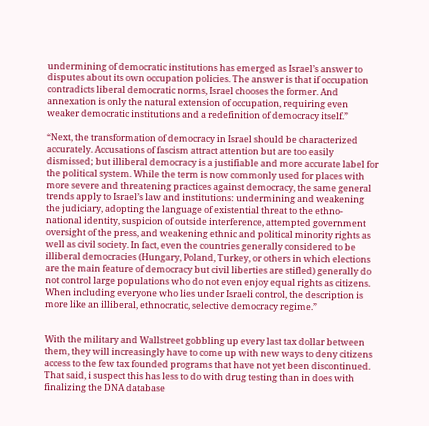undermining of democratic institutions has emerged as Israel’s answer to disputes about its own occupation policies. The answer is that if occupation contradicts liberal democratic norms, Israel chooses the former. And annexation is only the natural extension of occupation, requiring even weaker democratic institutions and a redefinition of democracy itself.”

“Next, the transformation of democracy in Israel should be characterized accurately. Accusations of fascism attract attention but are too easily dismissed; but illiberal democracy is a justifiable and more accurate label for the political system. While the term is now commonly used for places with more severe and threatening practices against democracy, the same general trends apply to Israel’s law and institutions: undermining and weakening the judiciary, adopting the language of existential threat to the ethno-national identity, suspicion of outside interference, attempted government oversight of the press, and weakening ethnic and political minority rights as well as civil society. In fact, even the countries generally considered to be illiberal democracies (Hungary, Poland, Turkey, or others in which elections are the main feature of democracy but civil liberties are stifled) generally do not control large populations who do not even enjoy equal rights as citizens. When including everyone who lies under Israeli control, the description is more like an illiberal, ethnocratic, selective democracy regime.”


With the military and Wallstreet gobbling up every last tax dollar between them, they will increasingly have to come up with new ways to deny citizens access to the few tax founded programs that have not yet been discontinued.
That said, i suspect this has less to do with drug testing than in does with finalizing the DNA database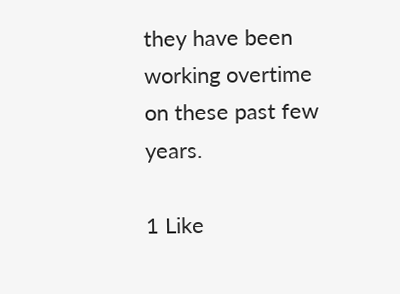they have been working overtime on these past few years.

1 Like